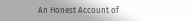An Honest Account of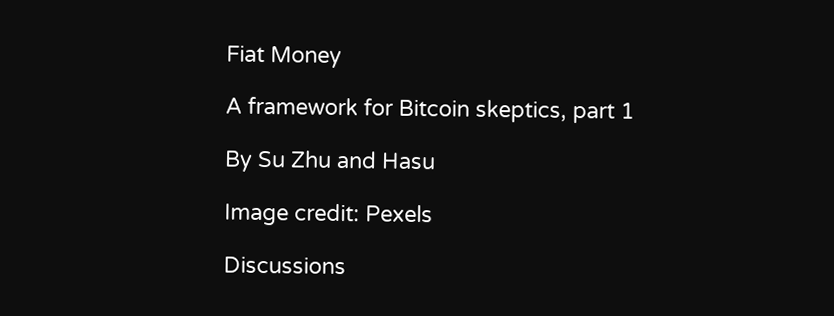Fiat Money

A framework for Bitcoin skeptics, part 1

By Su Zhu and Hasu

Image credit: Pexels

Discussions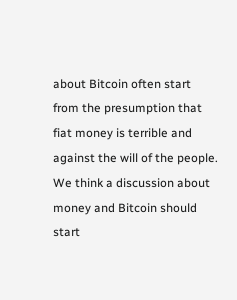about Bitcoin often start from the presumption that fiat money is terrible and against the will of the people. We think a discussion about money and Bitcoin should start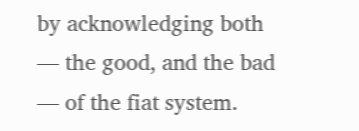by acknowledging both — the good, and the bad — of the fiat system.